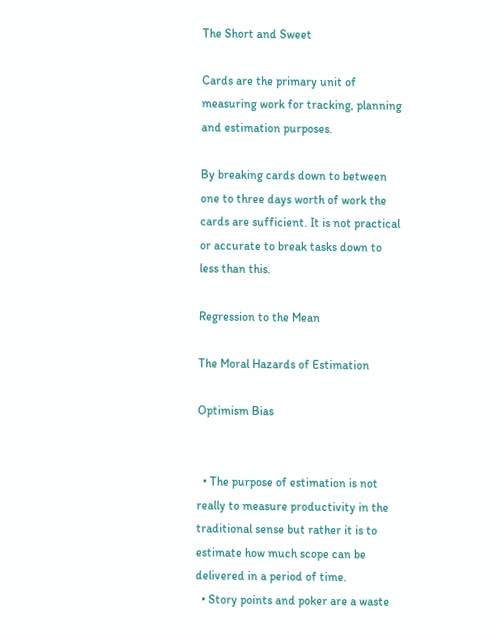The Short and Sweet

Cards are the primary unit of measuring work for tracking, planning and estimation purposes.

By breaking cards down to between one to three days worth of work the cards are sufficient. It is not practical or accurate to break tasks down to less than this.

Regression to the Mean

The Moral Hazards of Estimation

Optimism Bias


  • The purpose of estimation is not really to measure productivity in the traditional sense but rather it is to estimate how much scope can be delivered in a period of time.
  • Story points and poker are a waste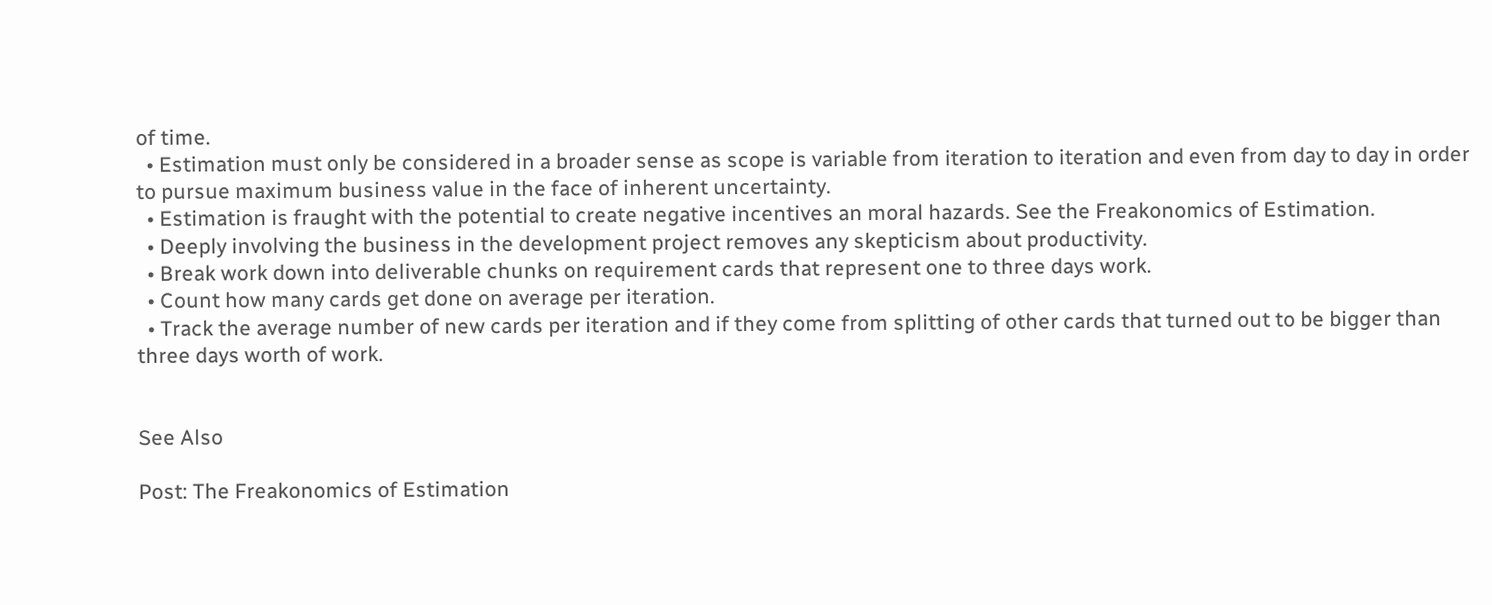of time.
  • Estimation must only be considered in a broader sense as scope is variable from iteration to iteration and even from day to day in order to pursue maximum business value in the face of inherent uncertainty.
  • Estimation is fraught with the potential to create negative incentives an moral hazards. See the Freakonomics of Estimation.
  • Deeply involving the business in the development project removes any skepticism about productivity.
  • Break work down into deliverable chunks on requirement cards that represent one to three days work.
  • Count how many cards get done on average per iteration.
  • Track the average number of new cards per iteration and if they come from splitting of other cards that turned out to be bigger than three days worth of work.


See Also

Post: The Freakonomics of Estimation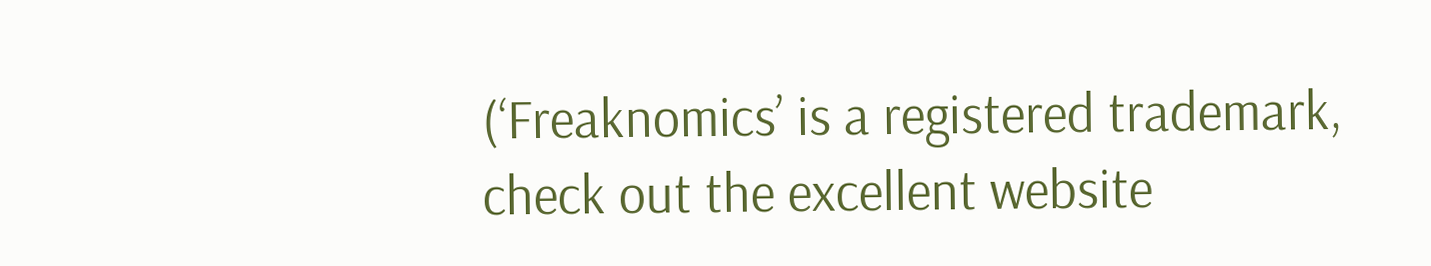(‘Freaknomics’ is a registered trademark, check out the excellent website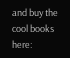and buy the cool books here: